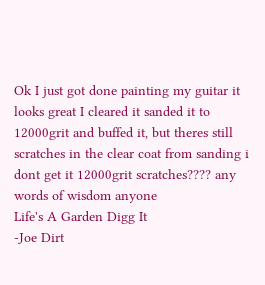Ok I just got done painting my guitar it looks great I cleared it sanded it to 12000grit and buffed it, but theres still scratches in the clear coat from sanding i dont get it 12000grit scratches???? any words of wisdom anyone
Life's A Garden Digg It
-Joe Dirt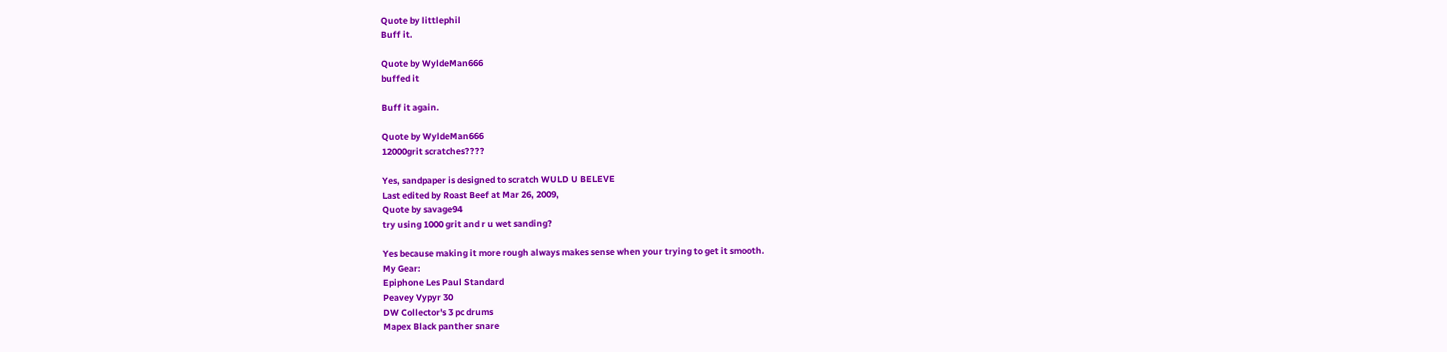Quote by littlephil
Buff it.

Quote by WyldeMan666
buffed it

Buff it again.

Quote by WyldeMan666
12000grit scratches????

Yes, sandpaper is designed to scratch WULD U BELEVE
Last edited by Roast Beef at Mar 26, 2009,
Quote by savage94
try using 1000 grit and r u wet sanding?

Yes because making it more rough always makes sense when your trying to get it smooth.
My Gear:
Epiphone Les Paul Standard
Peavey Vypyr 30
DW Collector's 3 pc drums
Mapex Black panther snare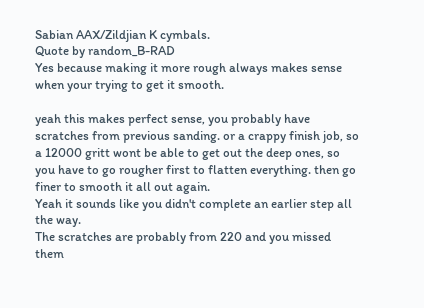Sabian AAX/Zildjian K cymbals.
Quote by random_B-RAD
Yes because making it more rough always makes sense when your trying to get it smooth.

yeah this makes perfect sense, you probably have scratches from previous sanding. or a crappy finish job, so a 12000 gritt wont be able to get out the deep ones, so you have to go rougher first to flatten everything. then go finer to smooth it all out again.
Yeah it sounds like you didn't complete an earlier step all the way.
The scratches are probably from 220 and you missed them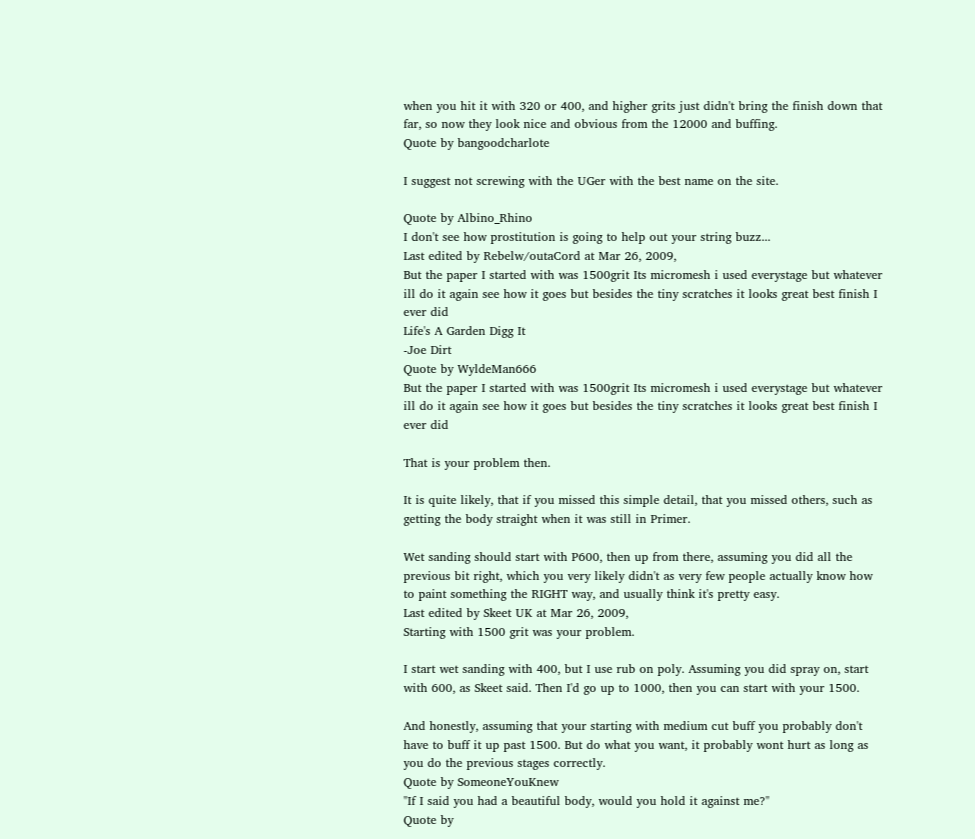when you hit it with 320 or 400, and higher grits just didn't bring the finish down that far, so now they look nice and obvious from the 12000 and buffing.
Quote by bangoodcharlote

I suggest not screwing with the UGer with the best name on the site.

Quote by Albino_Rhino
I don't see how prostitution is going to help out your string buzz...
Last edited by Rebelw/outaCord at Mar 26, 2009,
But the paper I started with was 1500grit Its micromesh i used everystage but whatever ill do it again see how it goes but besides the tiny scratches it looks great best finish I ever did
Life's A Garden Digg It
-Joe Dirt
Quote by WyldeMan666
But the paper I started with was 1500grit Its micromesh i used everystage but whatever ill do it again see how it goes but besides the tiny scratches it looks great best finish I ever did

That is your problem then.

It is quite likely, that if you missed this simple detail, that you missed others, such as getting the body straight when it was still in Primer.

Wet sanding should start with P600, then up from there, assuming you did all the previous bit right, which you very likely didn't as very few people actually know how to paint something the RIGHT way, and usually think it's pretty easy.
Last edited by Skeet UK at Mar 26, 2009,
Starting with 1500 grit was your problem.

I start wet sanding with 400, but I use rub on poly. Assuming you did spray on, start with 600, as Skeet said. Then I'd go up to 1000, then you can start with your 1500.

And honestly, assuming that your starting with medium cut buff you probably don't have to buff it up past 1500. But do what you want, it probably wont hurt as long as you do the previous stages correctly.
Quote by SomeoneYouKnew
"If I said you had a beautiful body, would you hold it against me?"
Quote by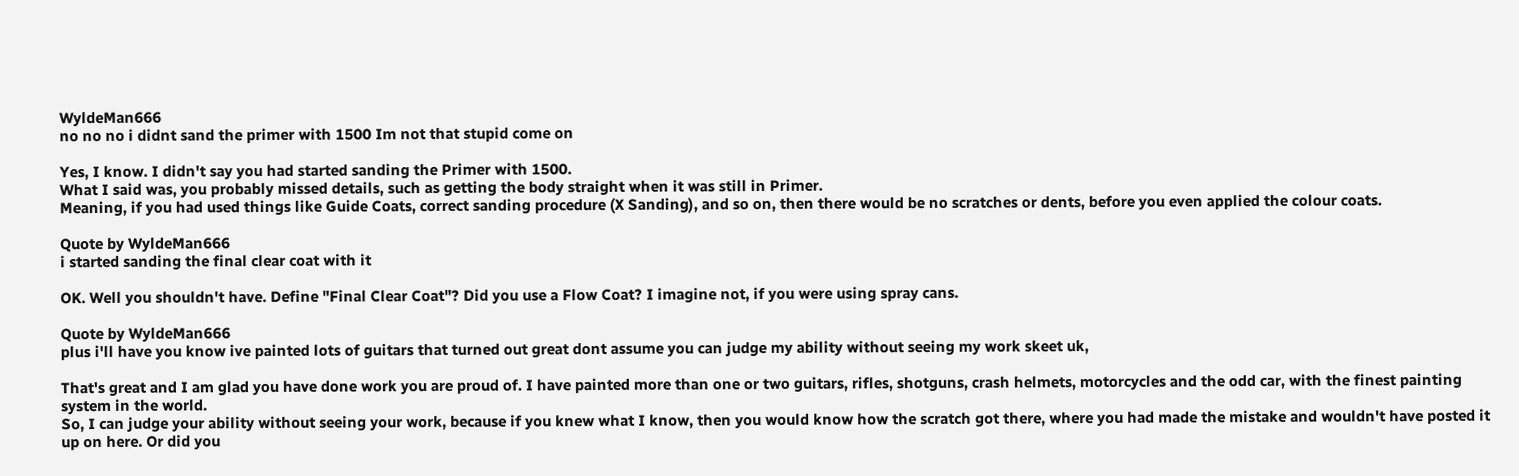WyldeMan666
no no no i didnt sand the primer with 1500 Im not that stupid come on

Yes, I know. I didn't say you had started sanding the Primer with 1500.
What I said was, you probably missed details, such as getting the body straight when it was still in Primer.
Meaning, if you had used things like Guide Coats, correct sanding procedure (X Sanding), and so on, then there would be no scratches or dents, before you even applied the colour coats.

Quote by WyldeMan666
i started sanding the final clear coat with it

OK. Well you shouldn't have. Define "Final Clear Coat"? Did you use a Flow Coat? I imagine not, if you were using spray cans.

Quote by WyldeMan666
plus i'll have you know ive painted lots of guitars that turned out great dont assume you can judge my ability without seeing my work skeet uk,

That's great and I am glad you have done work you are proud of. I have painted more than one or two guitars, rifles, shotguns, crash helmets, motorcycles and the odd car, with the finest painting system in the world.
So, I can judge your ability without seeing your work, because if you knew what I know, then you would know how the scratch got there, where you had made the mistake and wouldn't have posted it up on here. Or did you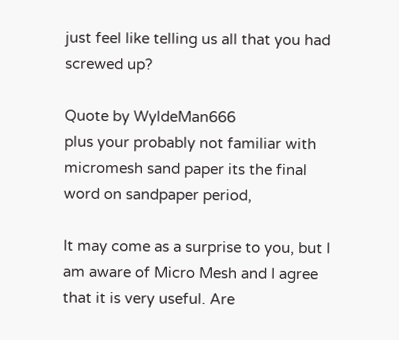just feel like telling us all that you had screwed up?

Quote by WyldeMan666
plus your probably not familiar with micromesh sand paper its the final word on sandpaper period,

It may come as a surprise to you, but I am aware of Micro Mesh and I agree that it is very useful. Are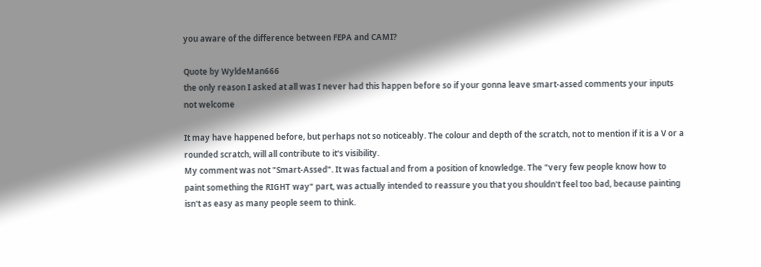you aware of the difference between FEPA and CAMI?

Quote by WyldeMan666
the only reason I asked at all was I never had this happen before so if your gonna leave smart-assed comments your inputs not welcome

It may have happened before, but perhaps not so noticeably. The colour and depth of the scratch, not to mention if it is a V or a rounded scratch, will all contribute to it's visibility.
My comment was not "Smart-Assed". It was factual and from a position of knowledge. The "very few people know how to paint something the RIGHT way" part, was actually intended to reassure you that you shouldn't feel too bad, because painting isn't as easy as many people seem to think.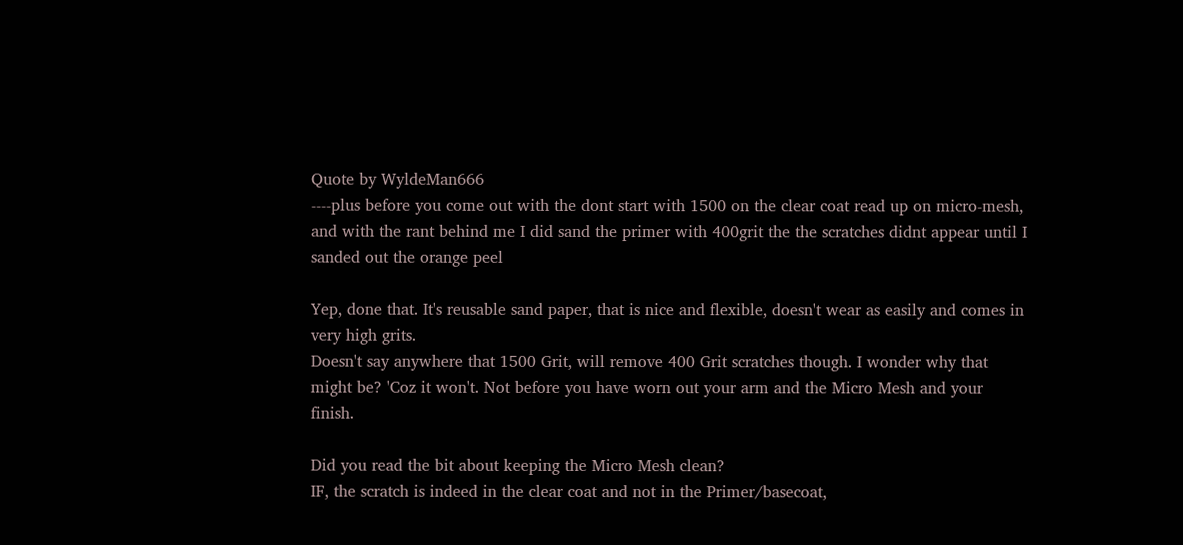Quote by WyldeMan666
----plus before you come out with the dont start with 1500 on the clear coat read up on micro-mesh, and with the rant behind me I did sand the primer with 400grit the the scratches didnt appear until I sanded out the orange peel

Yep, done that. It's reusable sand paper, that is nice and flexible, doesn't wear as easily and comes in very high grits.
Doesn't say anywhere that 1500 Grit, will remove 400 Grit scratches though. I wonder why that might be? 'Coz it won't. Not before you have worn out your arm and the Micro Mesh and your finish.

Did you read the bit about keeping the Micro Mesh clean?
IF, the scratch is indeed in the clear coat and not in the Primer/basecoat,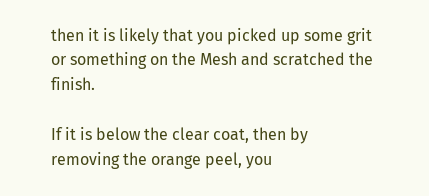then it is likely that you picked up some grit or something on the Mesh and scratched the finish.

If it is below the clear coat, then by removing the orange peel, you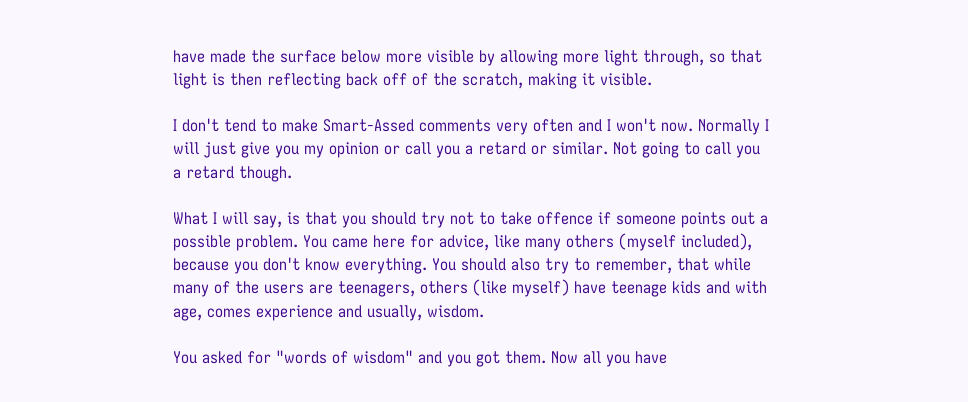have made the surface below more visible by allowing more light through, so that light is then reflecting back off of the scratch, making it visible.

I don't tend to make Smart-Assed comments very often and I won't now. Normally I will just give you my opinion or call you a retard or similar. Not going to call you a retard though.

What I will say, is that you should try not to take offence if someone points out a possible problem. You came here for advice, like many others (myself included), because you don't know everything. You should also try to remember, that while many of the users are teenagers, others (like myself) have teenage kids and with age, comes experience and usually, wisdom.

You asked for "words of wisdom" and you got them. Now all you have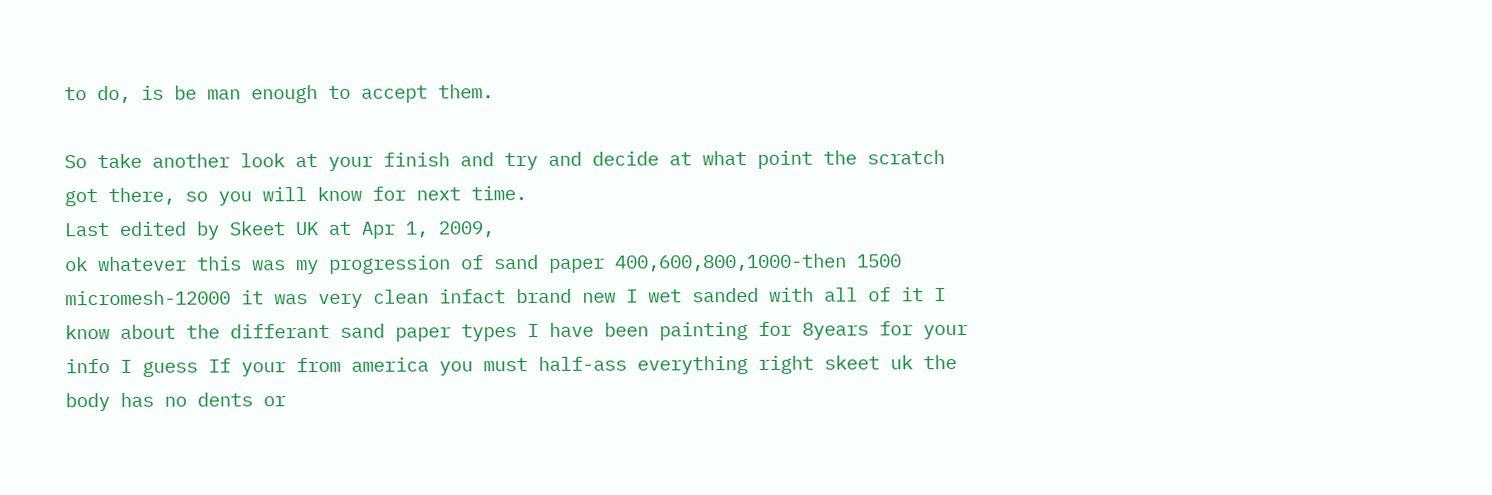to do, is be man enough to accept them.

So take another look at your finish and try and decide at what point the scratch got there, so you will know for next time.
Last edited by Skeet UK at Apr 1, 2009,
ok whatever this was my progression of sand paper 400,600,800,1000-then 1500 micromesh-12000 it was very clean infact brand new I wet sanded with all of it I know about the differant sand paper types I have been painting for 8years for your info I guess If your from america you must half-ass everything right skeet uk the body has no dents or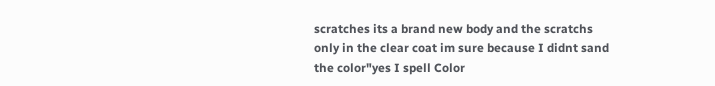scratches its a brand new body and the scratchs only in the clear coat im sure because I didnt sand the color"yes I spell Color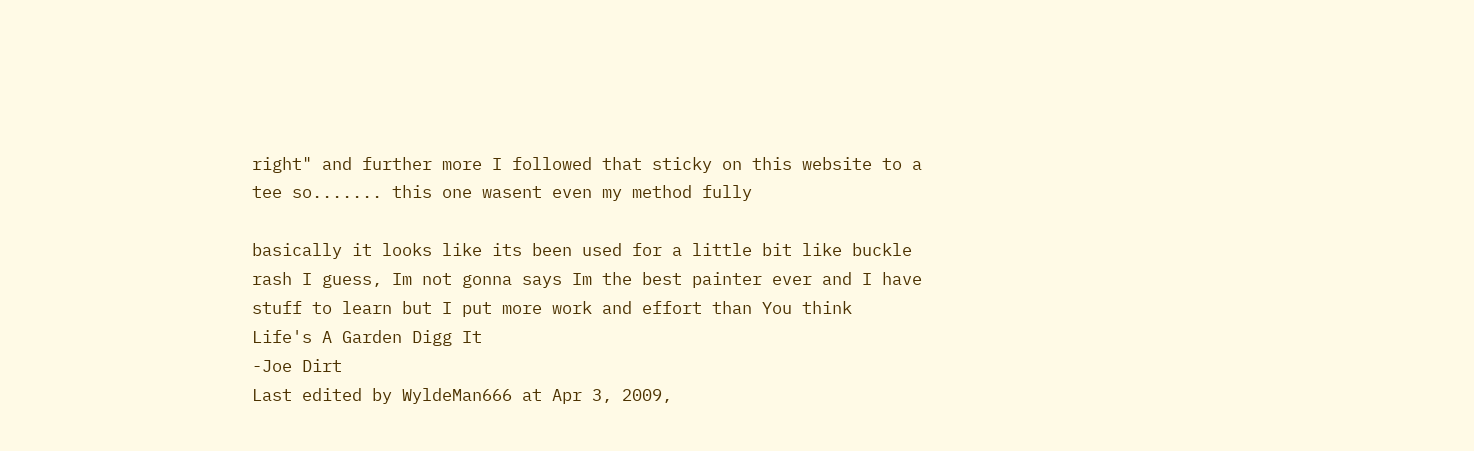right" and further more I followed that sticky on this website to a tee so....... this one wasent even my method fully

basically it looks like its been used for a little bit like buckle rash I guess, Im not gonna says Im the best painter ever and I have stuff to learn but I put more work and effort than You think
Life's A Garden Digg It
-Joe Dirt
Last edited by WyldeMan666 at Apr 3, 2009,